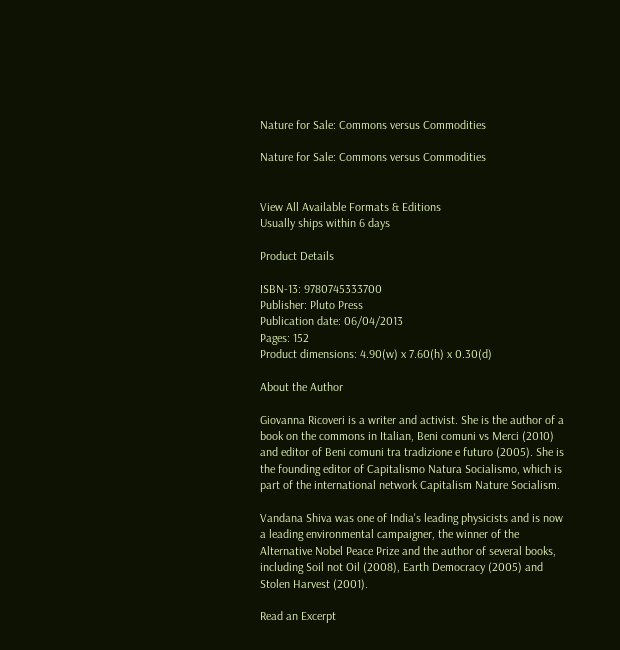Nature for Sale: Commons versus Commodities

Nature for Sale: Commons versus Commodities


View All Available Formats & Editions
Usually ships within 6 days

Product Details

ISBN-13: 9780745333700
Publisher: Pluto Press
Publication date: 06/04/2013
Pages: 152
Product dimensions: 4.90(w) x 7.60(h) x 0.30(d)

About the Author

Giovanna Ricoveri is a writer and activist. She is the author of a book on the commons in Italian, Beni comuni vs Merci (2010) and editor of Beni comuni tra tradizione e futuro (2005). She is the founding editor of Capitalismo Natura Socialismo, which is part of the international network Capitalism Nature Socialism.

Vandana Shiva was one of India's leading physicists and is now a leading environmental campaigner, the winner of the Alternative Nobel Peace Prize and the author of several books, including Soil not Oil (2008), Earth Democracy (2005) and Stolen Harvest (2001).

Read an Excerpt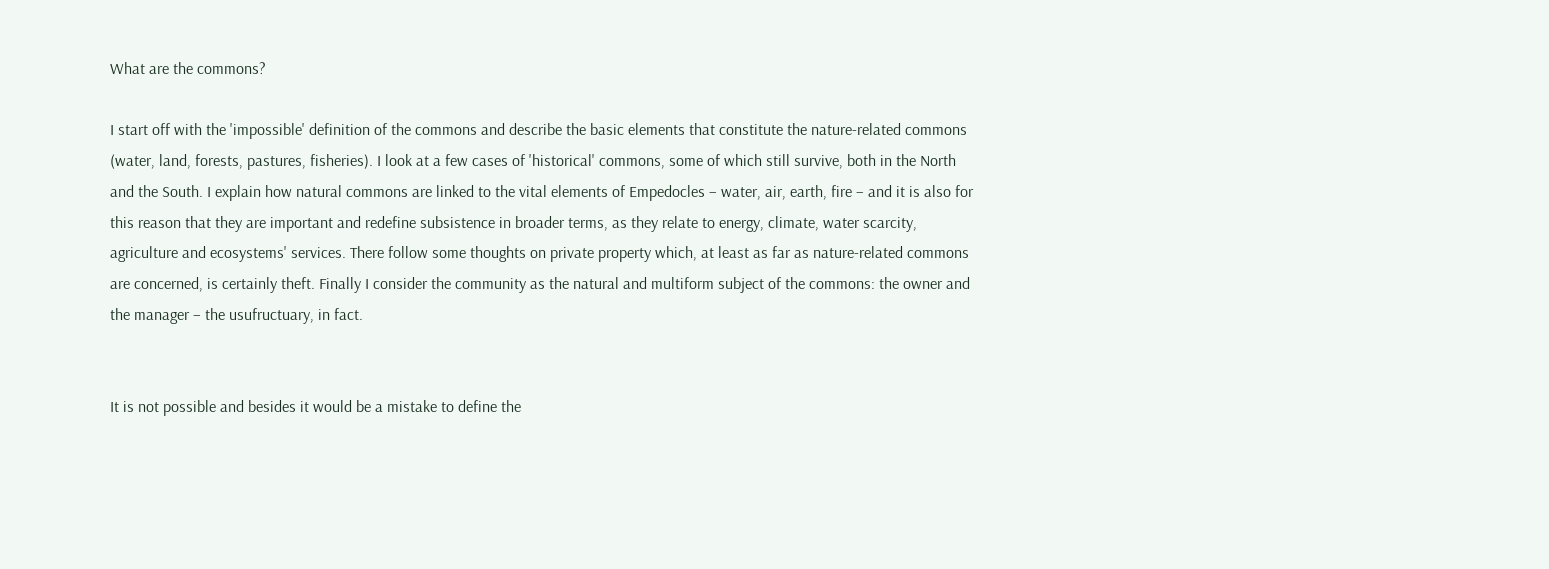What are the commons?

I start off with the 'impossible' definition of the commons and describe the basic elements that constitute the nature-related commons (water, land, forests, pastures, fisheries). I look at a few cases of 'historical' commons, some of which still survive, both in the North and the South. I explain how natural commons are linked to the vital elements of Empedocles – water, air, earth, fire – and it is also for this reason that they are important and redefine subsistence in broader terms, as they relate to energy, climate, water scarcity, agriculture and ecosystems' services. There follow some thoughts on private property which, at least as far as nature-related commons are concerned, is certainly theft. Finally I consider the community as the natural and multiform subject of the commons: the owner and the manager – the usufructuary, in fact.


It is not possible and besides it would be a mistake to define the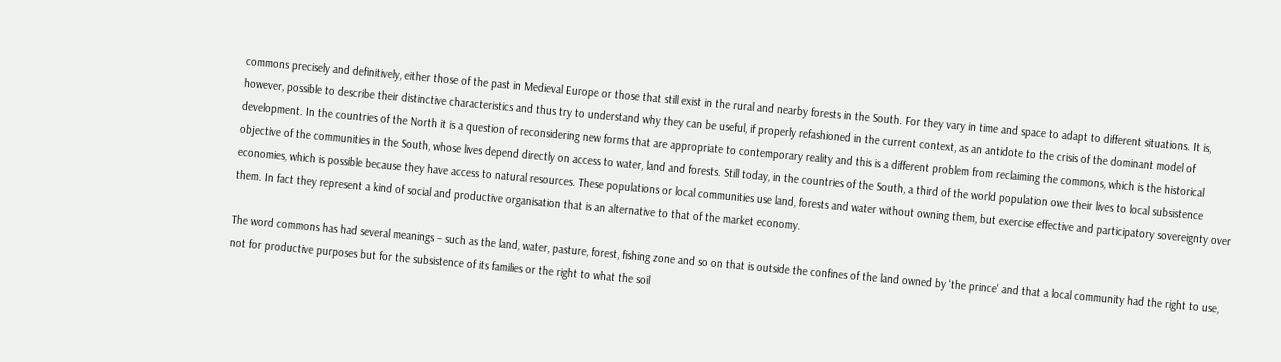commons precisely and definitively, either those of the past in Medieval Europe or those that still exist in the rural and nearby forests in the South. For they vary in time and space to adapt to different situations. It is, however, possible to describe their distinctive characteristics and thus try to understand why they can be useful, if properly refashioned in the current context, as an antidote to the crisis of the dominant model of development. In the countries of the North it is a question of reconsidering new forms that are appropriate to contemporary reality and this is a different problem from reclaiming the commons, which is the historical objective of the communities in the South, whose lives depend directly on access to water, land and forests. Still today, in the countries of the South, a third of the world population owe their lives to local subsistence economies, which is possible because they have access to natural resources. These populations or local communities use land, forests and water without owning them, but exercise effective and participatory sovereignty over them. In fact they represent a kind of social and productive organisation that is an alternative to that of the market economy.

The word commons has had several meanings – such as the land, water, pasture, forest, fishing zone and so on that is outside the confines of the land owned by 'the prince' and that a local community had the right to use, not for productive purposes but for the subsistence of its families or the right to what the soil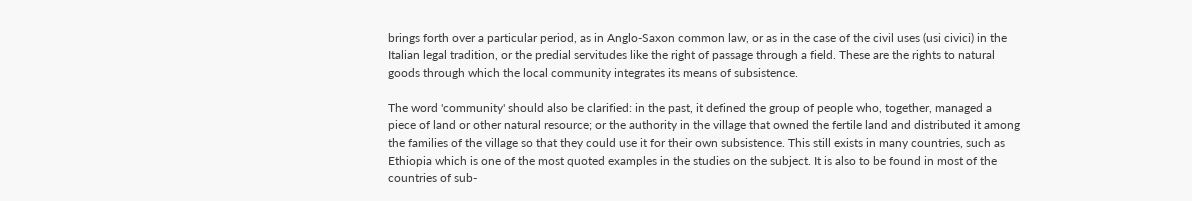brings forth over a particular period, as in Anglo-Saxon common law, or as in the case of the civil uses (usi civici) in the Italian legal tradition, or the predial servitudes like the right of passage through a field. These are the rights to natural goods through which the local community integrates its means of subsistence.

The word 'community' should also be clarified: in the past, it defined the group of people who, together, managed a piece of land or other natural resource; or the authority in the village that owned the fertile land and distributed it among the families of the village so that they could use it for their own subsistence. This still exists in many countries, such as Ethiopia which is one of the most quoted examples in the studies on the subject. It is also to be found in most of the countries of sub-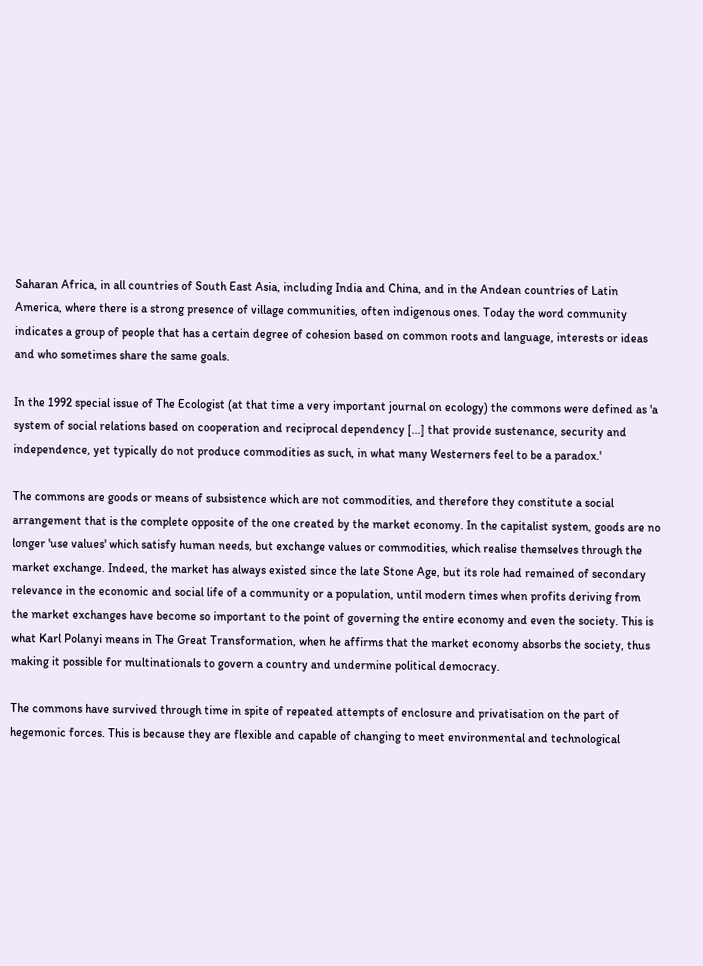Saharan Africa, in all countries of South East Asia, including India and China, and in the Andean countries of Latin America, where there is a strong presence of village communities, often indigenous ones. Today the word community indicates a group of people that has a certain degree of cohesion based on common roots and language, interests or ideas and who sometimes share the same goals.

In the 1992 special issue of The Ecologist (at that time a very important journal on ecology) the commons were defined as 'a system of social relations based on cooperation and reciprocal dependency [...] that provide sustenance, security and independence, yet typically do not produce commodities as such, in what many Westerners feel to be a paradox.'

The commons are goods or means of subsistence which are not commodities, and therefore they constitute a social arrangement that is the complete opposite of the one created by the market economy. In the capitalist system, goods are no longer 'use values' which satisfy human needs, but exchange values or commodities, which realise themselves through the market exchange. Indeed, the market has always existed since the late Stone Age, but its role had remained of secondary relevance in the economic and social life of a community or a population, until modern times when profits deriving from the market exchanges have become so important to the point of governing the entire economy and even the society. This is what Karl Polanyi means in The Great Transformation, when he affirms that the market economy absorbs the society, thus making it possible for multinationals to govern a country and undermine political democracy.

The commons have survived through time in spite of repeated attempts of enclosure and privatisation on the part of hegemonic forces. This is because they are flexible and capable of changing to meet environmental and technological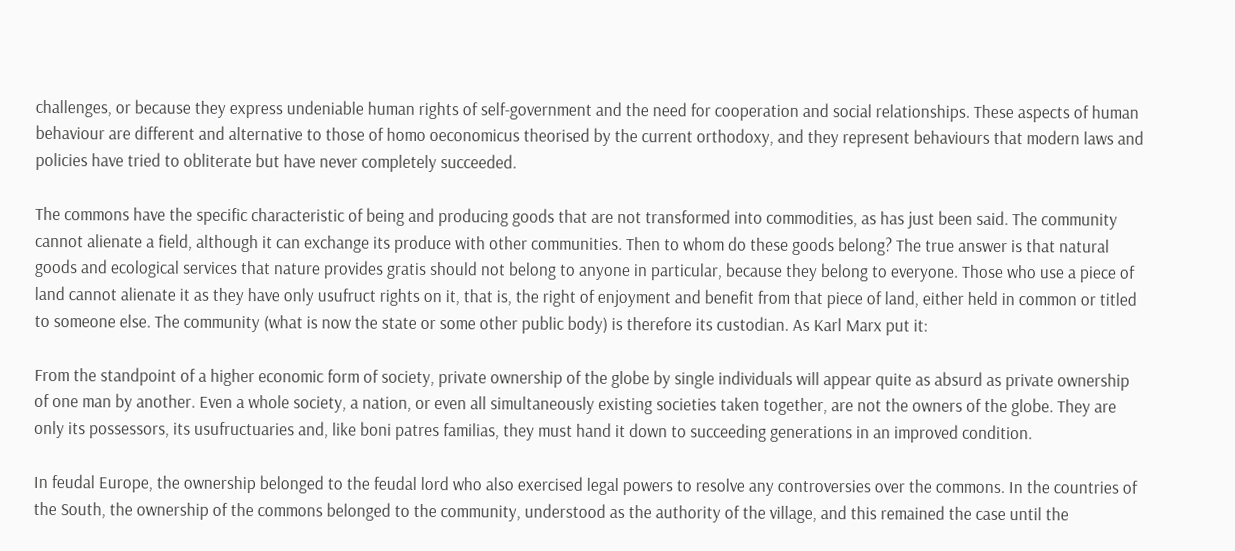challenges, or because they express undeniable human rights of self-government and the need for cooperation and social relationships. These aspects of human behaviour are different and alternative to those of homo oeconomicus theorised by the current orthodoxy, and they represent behaviours that modern laws and policies have tried to obliterate but have never completely succeeded.

The commons have the specific characteristic of being and producing goods that are not transformed into commodities, as has just been said. The community cannot alienate a field, although it can exchange its produce with other communities. Then to whom do these goods belong? The true answer is that natural goods and ecological services that nature provides gratis should not belong to anyone in particular, because they belong to everyone. Those who use a piece of land cannot alienate it as they have only usufruct rights on it, that is, the right of enjoyment and benefit from that piece of land, either held in common or titled to someone else. The community (what is now the state or some other public body) is therefore its custodian. As Karl Marx put it:

From the standpoint of a higher economic form of society, private ownership of the globe by single individuals will appear quite as absurd as private ownership of one man by another. Even a whole society, a nation, or even all simultaneously existing societies taken together, are not the owners of the globe. They are only its possessors, its usufructuaries and, like boni patres familias, they must hand it down to succeeding generations in an improved condition.

In feudal Europe, the ownership belonged to the feudal lord who also exercised legal powers to resolve any controversies over the commons. In the countries of the South, the ownership of the commons belonged to the community, understood as the authority of the village, and this remained the case until the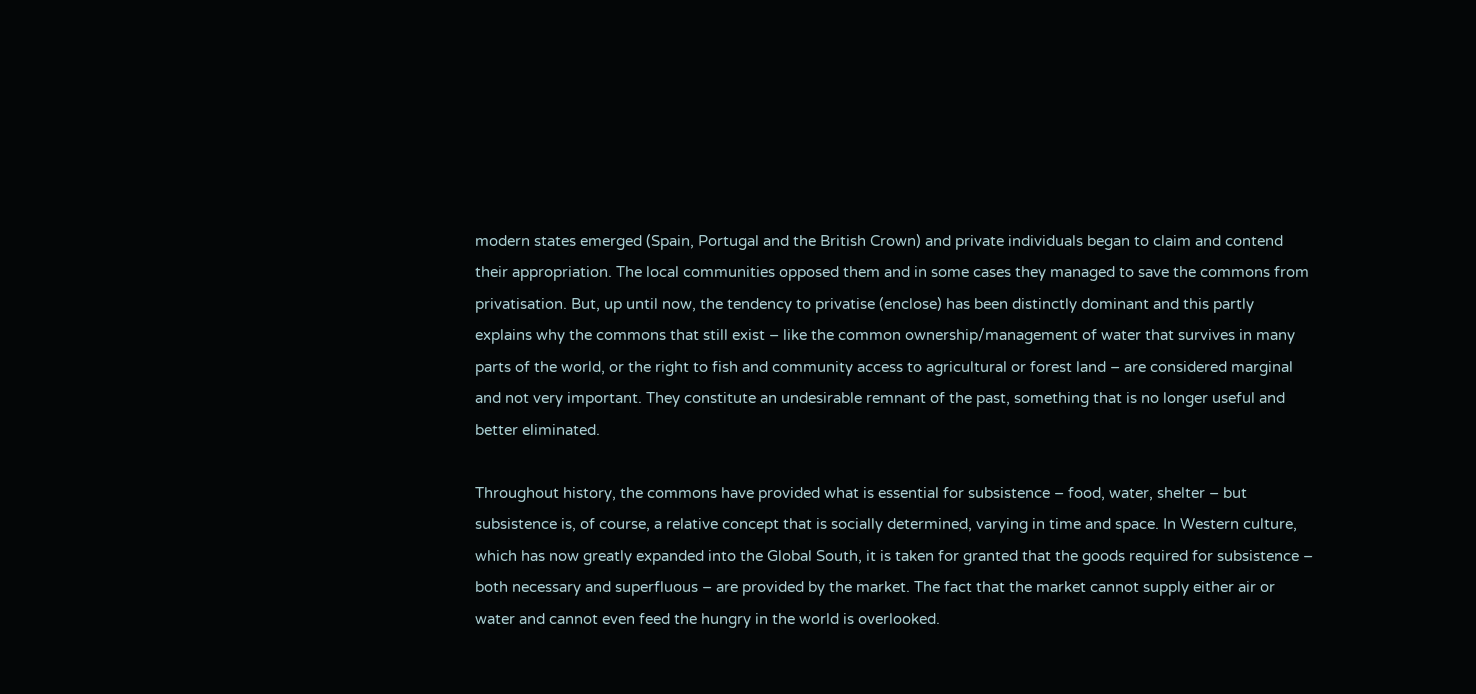modern states emerged (Spain, Portugal and the British Crown) and private individuals began to claim and contend their appropriation. The local communities opposed them and in some cases they managed to save the commons from privatisation. But, up until now, the tendency to privatise (enclose) has been distinctly dominant and this partly explains why the commons that still exist – like the common ownership/management of water that survives in many parts of the world, or the right to fish and community access to agricultural or forest land – are considered marginal and not very important. They constitute an undesirable remnant of the past, something that is no longer useful and better eliminated.

Throughout history, the commons have provided what is essential for subsistence – food, water, shelter – but subsistence is, of course, a relative concept that is socially determined, varying in time and space. In Western culture, which has now greatly expanded into the Global South, it is taken for granted that the goods required for subsistence – both necessary and superfluous – are provided by the market. The fact that the market cannot supply either air or water and cannot even feed the hungry in the world is overlooked.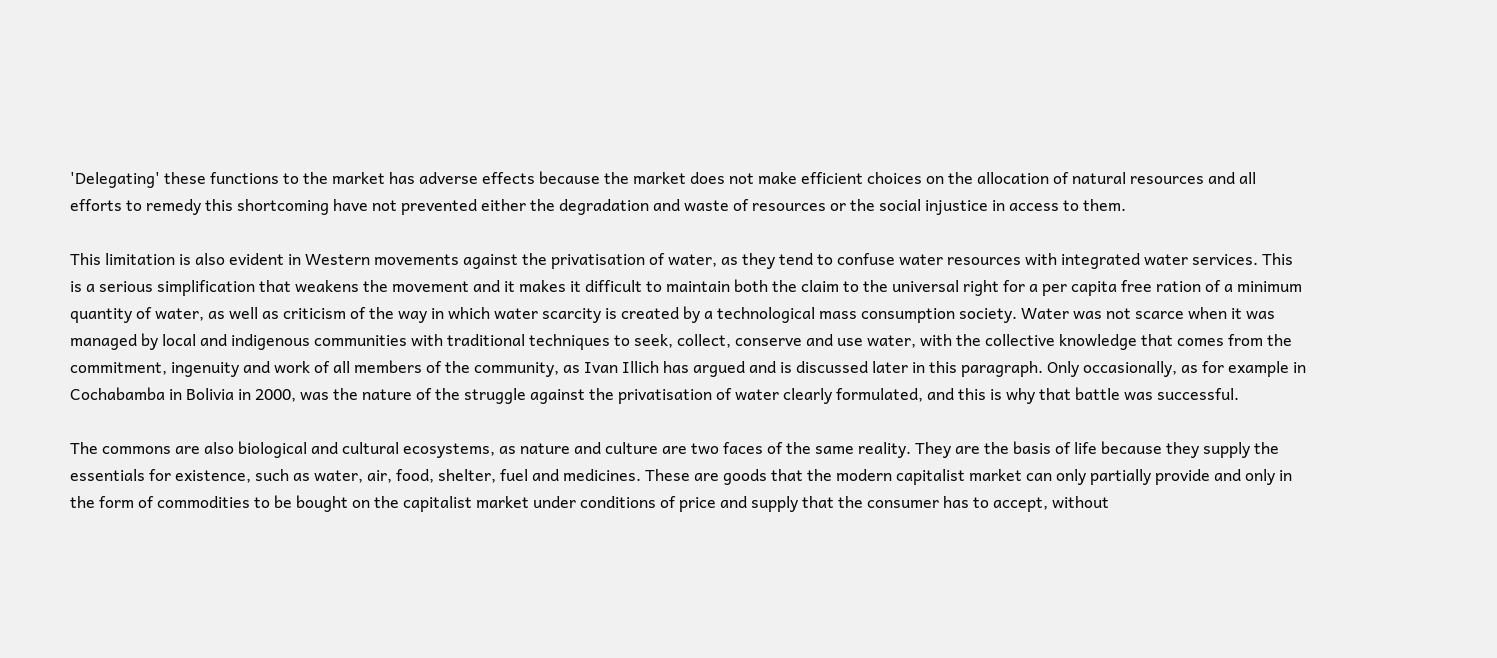'Delegating' these functions to the market has adverse effects because the market does not make efficient choices on the allocation of natural resources and all efforts to remedy this shortcoming have not prevented either the degradation and waste of resources or the social injustice in access to them.

This limitation is also evident in Western movements against the privatisation of water, as they tend to confuse water resources with integrated water services. This is a serious simplification that weakens the movement and it makes it difficult to maintain both the claim to the universal right for a per capita free ration of a minimum quantity of water, as well as criticism of the way in which water scarcity is created by a technological mass consumption society. Water was not scarce when it was managed by local and indigenous communities with traditional techniques to seek, collect, conserve and use water, with the collective knowledge that comes from the commitment, ingenuity and work of all members of the community, as Ivan Illich has argued and is discussed later in this paragraph. Only occasionally, as for example in Cochabamba in Bolivia in 2000, was the nature of the struggle against the privatisation of water clearly formulated, and this is why that battle was successful.

The commons are also biological and cultural ecosystems, as nature and culture are two faces of the same reality. They are the basis of life because they supply the essentials for existence, such as water, air, food, shelter, fuel and medicines. These are goods that the modern capitalist market can only partially provide and only in the form of commodities to be bought on the capitalist market under conditions of price and supply that the consumer has to accept, without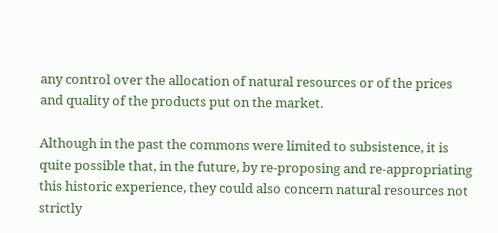any control over the allocation of natural resources or of the prices and quality of the products put on the market.

Although in the past the commons were limited to subsistence, it is quite possible that, in the future, by re-proposing and re-appropriating this historic experience, they could also concern natural resources not strictly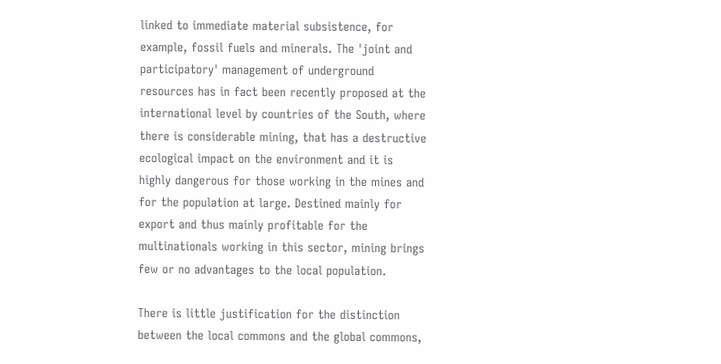linked to immediate material subsistence, for example, fossil fuels and minerals. The 'joint and participatory' management of underground resources has in fact been recently proposed at the international level by countries of the South, where there is considerable mining, that has a destructive ecological impact on the environment and it is highly dangerous for those working in the mines and for the population at large. Destined mainly for export and thus mainly profitable for the multinationals working in this sector, mining brings few or no advantages to the local population.

There is little justification for the distinction between the local commons and the global commons,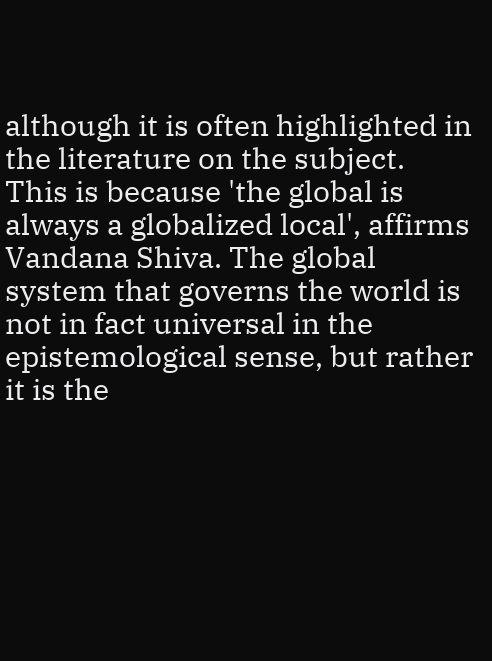although it is often highlighted in the literature on the subject. This is because 'the global is always a globalized local', affirms Vandana Shiva. The global system that governs the world is not in fact universal in the epistemological sense, but rather it is the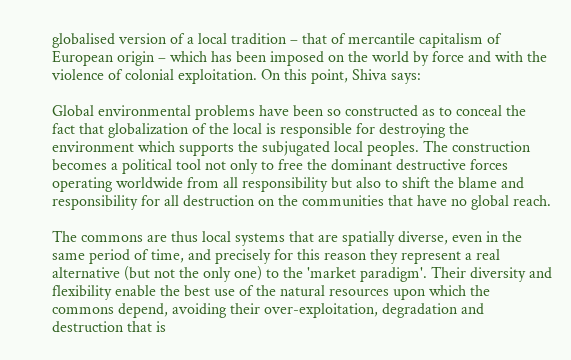globalised version of a local tradition – that of mercantile capitalism of European origin – which has been imposed on the world by force and with the violence of colonial exploitation. On this point, Shiva says:

Global environmental problems have been so constructed as to conceal the fact that globalization of the local is responsible for destroying the environment which supports the subjugated local peoples. The construction becomes a political tool not only to free the dominant destructive forces operating worldwide from all responsibility but also to shift the blame and responsibility for all destruction on the communities that have no global reach.

The commons are thus local systems that are spatially diverse, even in the same period of time, and precisely for this reason they represent a real alternative (but not the only one) to the 'market paradigm'. Their diversity and flexibility enable the best use of the natural resources upon which the commons depend, avoiding their over-exploitation, degradation and destruction that is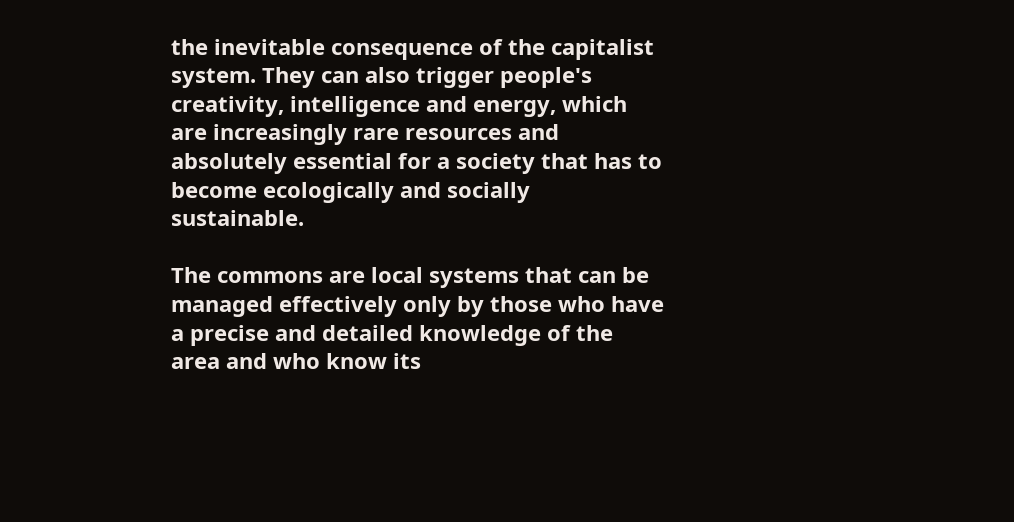the inevitable consequence of the capitalist system. They can also trigger people's creativity, intelligence and energy, which are increasingly rare resources and absolutely essential for a society that has to become ecologically and socially sustainable.

The commons are local systems that can be managed effectively only by those who have a precise and detailed knowledge of the area and who know its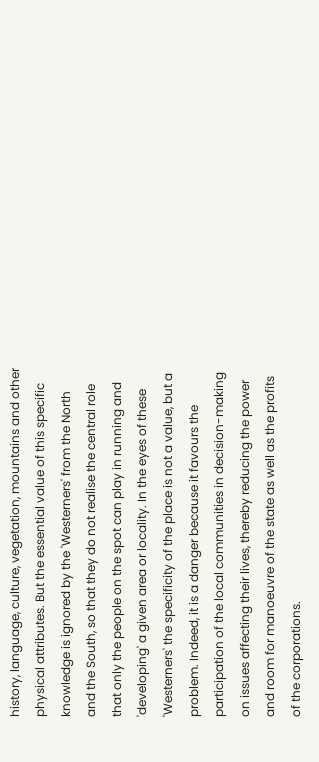history, language, culture, vegetation, mountains and other physical attributes. But the essential value of this specific knowledge is ignored by the 'Westerners' from the North and the South, so that they do not realise the central role that only the people on the spot can play in running and 'developing' a given area or locality. In the eyes of these 'Westerners' the specificity of the place is not a value, but a problem. Indeed, it is a danger because it favours the participation of the local communities in decision-making on issues affecting their lives, thereby reducing the power and room for manoeuvre of the state as well as the profits of the corporations.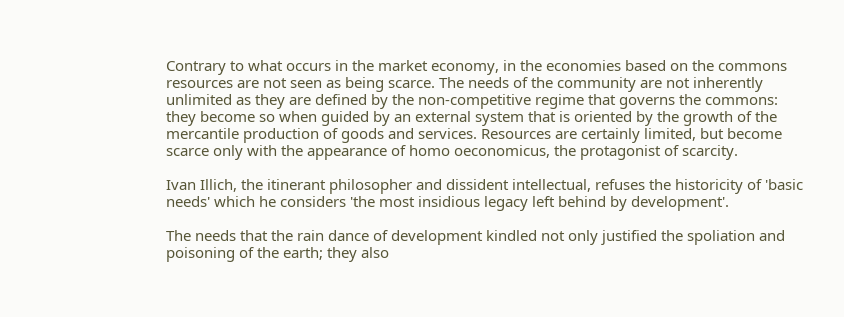Contrary to what occurs in the market economy, in the economies based on the commons resources are not seen as being scarce. The needs of the community are not inherently unlimited as they are defined by the non-competitive regime that governs the commons: they become so when guided by an external system that is oriented by the growth of the mercantile production of goods and services. Resources are certainly limited, but become scarce only with the appearance of homo oeconomicus, the protagonist of scarcity.

Ivan Illich, the itinerant philosopher and dissident intellectual, refuses the historicity of 'basic needs' which he considers 'the most insidious legacy left behind by development'.

The needs that the rain dance of development kindled not only justified the spoliation and poisoning of the earth; they also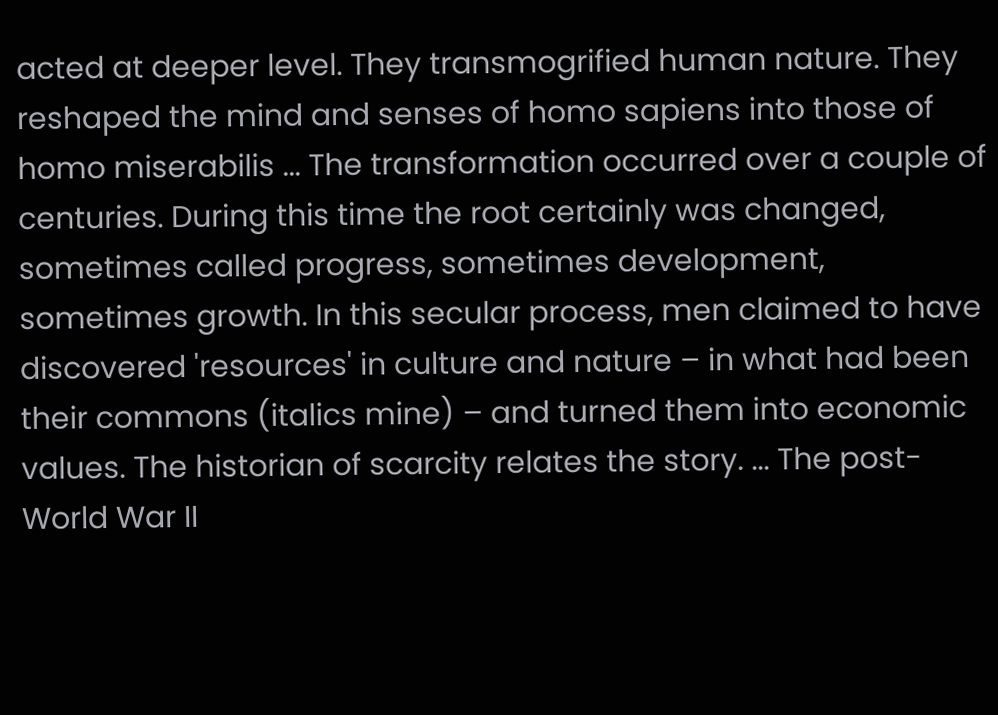acted at deeper level. They transmogrified human nature. They reshaped the mind and senses of homo sapiens into those of homo miserabilis ... The transformation occurred over a couple of centuries. During this time the root certainly was changed, sometimes called progress, sometimes development, sometimes growth. In this secular process, men claimed to have discovered 'resources' in culture and nature – in what had been their commons (italics mine) – and turned them into economic values. The historian of scarcity relates the story. ... The post-World War II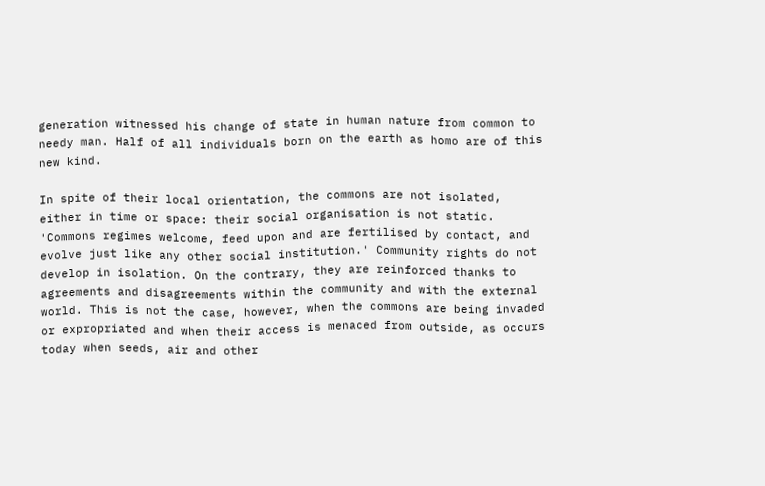generation witnessed his change of state in human nature from common to needy man. Half of all individuals born on the earth as homo are of this new kind.

In spite of their local orientation, the commons are not isolated, either in time or space: their social organisation is not static. 'Commons regimes welcome, feed upon and are fertilised by contact, and evolve just like any other social institution.' Community rights do not develop in isolation. On the contrary, they are reinforced thanks to agreements and disagreements within the community and with the external world. This is not the case, however, when the commons are being invaded or expropriated and when their access is menaced from outside, as occurs today when seeds, air and other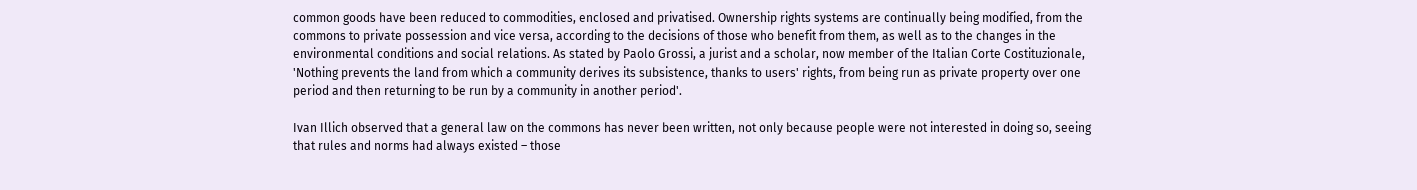common goods have been reduced to commodities, enclosed and privatised. Ownership rights systems are continually being modified, from the commons to private possession and vice versa, according to the decisions of those who benefit from them, as well as to the changes in the environmental conditions and social relations. As stated by Paolo Grossi, a jurist and a scholar, now member of the Italian Corte Costituzionale, 'Nothing prevents the land from which a community derives its subsistence, thanks to users' rights, from being run as private property over one period and then returning to be run by a community in another period'.

Ivan Illich observed that a general law on the commons has never been written, not only because people were not interested in doing so, seeing that rules and norms had always existed – those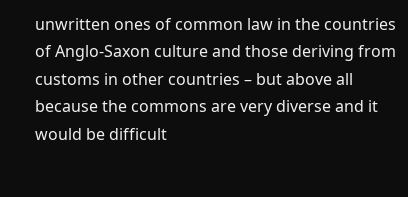unwritten ones of common law in the countries of Anglo-Saxon culture and those deriving from customs in other countries – but above all because the commons are very diverse and it would be difficult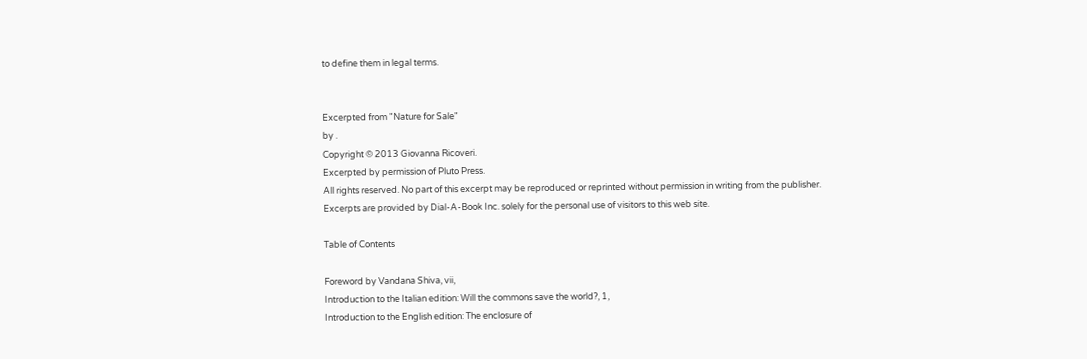to define them in legal terms.


Excerpted from "Nature for Sale"
by .
Copyright © 2013 Giovanna Ricoveri.
Excerpted by permission of Pluto Press.
All rights reserved. No part of this excerpt may be reproduced or reprinted without permission in writing from the publisher.
Excerpts are provided by Dial-A-Book Inc. solely for the personal use of visitors to this web site.

Table of Contents

Foreword by Vandana Shiva, vii,
Introduction to the Italian edition: Will the commons save the world?, 1,
Introduction to the English edition: The enclosure of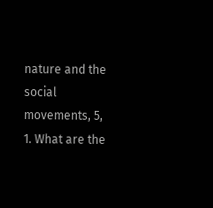nature and the social movements, 5,
1. What are the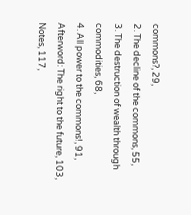commons?, 29,
2. The decline of the commons, 55,
3. The destruction of wealth through commodities, 68,
4. All power to the commons!, 91,
Afterword: The right to the future, 103,
Notes, 117,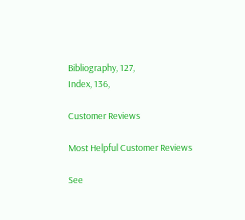Bibliography, 127,
Index, 136,

Customer Reviews

Most Helpful Customer Reviews

See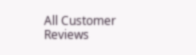All Customer Reviews